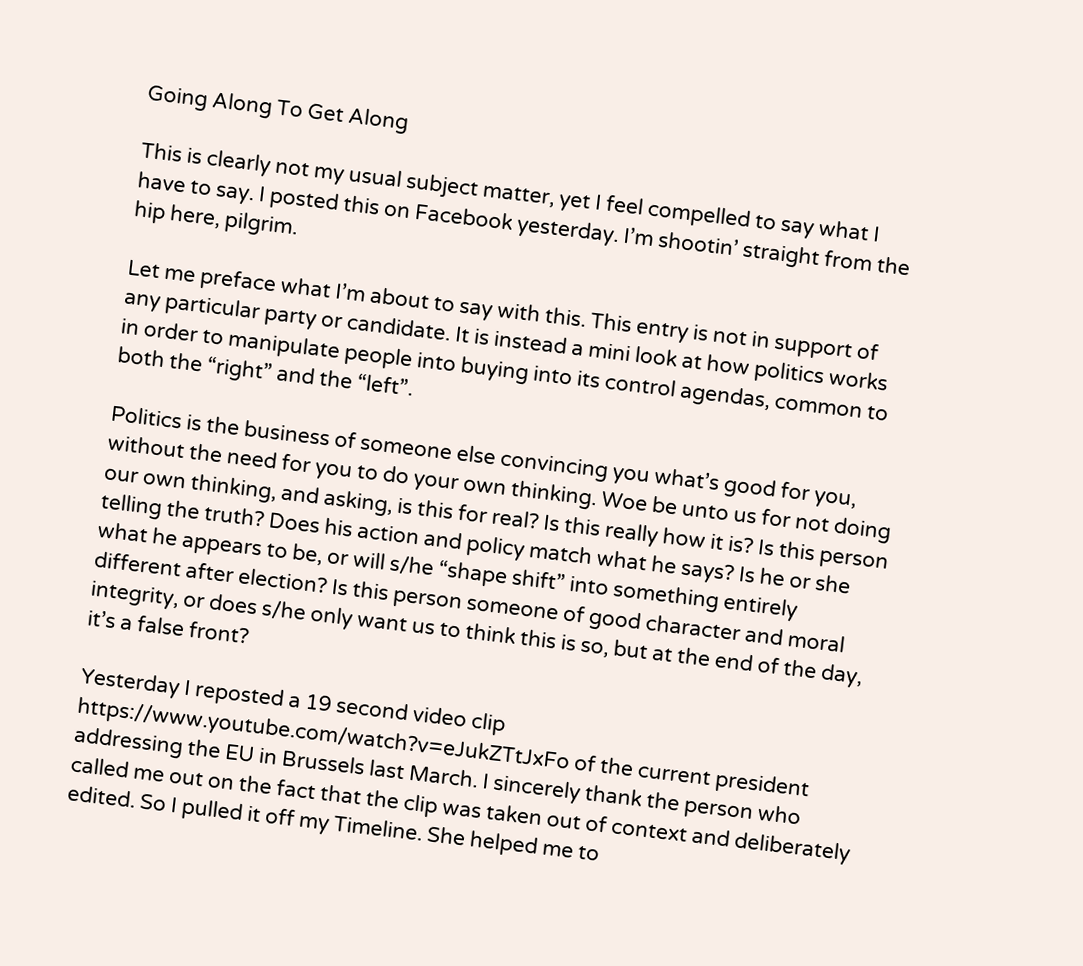Going Along To Get Along

This is clearly not my usual subject matter, yet I feel compelled to say what I have to say. I posted this on Facebook yesterday. I’m shootin’ straight from the hip here, pilgrim.

Let me preface what I’m about to say with this. This entry is not in support of any particular party or candidate. It is instead a mini look at how politics works in order to manipulate people into buying into its control agendas, common to both the “right” and the “left”.

Politics is the business of someone else convincing you what’s good for you, without the need for you to do your own thinking. Woe be unto us for not doing our own thinking, and asking, is this for real? Is this really how it is? Is this person telling the truth? Does his action and policy match what he says? Is he or she what he appears to be, or will s/he “shape shift” into something entirely different after election? Is this person someone of good character and moral integrity, or does s/he only want us to think this is so, but at the end of the day, it’s a false front?

Yesterday I reposted a 19 second video clip https://www.youtube.com/watch?v=eJukZTtJxFo of the current president addressing the EU in Brussels last March. I sincerely thank the person who called me out on the fact that the clip was taken out of context and deliberately edited. So I pulled it off my Timeline. She helped me to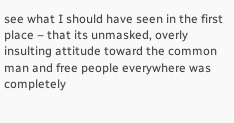see what I should have seen in the first place – that its unmasked, overly insulting attitude toward the common man and free people everywhere was completely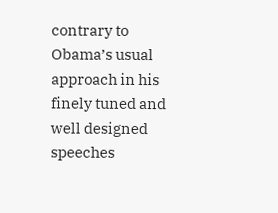contrary to Obama’s usual approach in his finely tuned and well designed speeches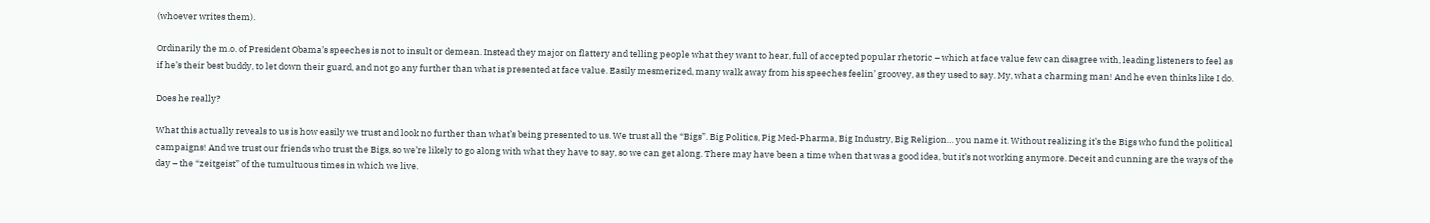(whoever writes them).

Ordinarily the m.o. of President Obama’s speeches is not to insult or demean. Instead they major on flattery and telling people what they want to hear, full of accepted popular rhetoric – which at face value few can disagree with, leading listeners to feel as if he’s their best buddy, to let down their guard, and not go any further than what is presented at face value. Easily mesmerized, many walk away from his speeches feelin’ groovey, as they used to say. My, what a charming man! And he even thinks like I do.

Does he really?

What this actually reveals to us is how easily we trust and look no further than what’s being presented to us. We trust all the “Bigs”. Big Politics, Pig Med-Pharma, Big Industry, Big Religion… you name it. Without realizing it’s the Bigs who fund the political campaigns! And we trust our friends who trust the Bigs, so we’re likely to go along with what they have to say, so we can get along. There may have been a time when that was a good idea, but it’s not working anymore. Deceit and cunning are the ways of the day – the “zeitgeist” of the tumultuous times in which we live.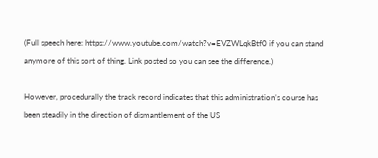(Full speech here: https://www.youtube.com/watch?v=EVZWLqkBtf0 if you can stand anymore of this sort of thing. Link posted so you can see the difference.)

However, procedurally the track record indicates that this administration’s course has been steadily in the direction of dismantlement of the US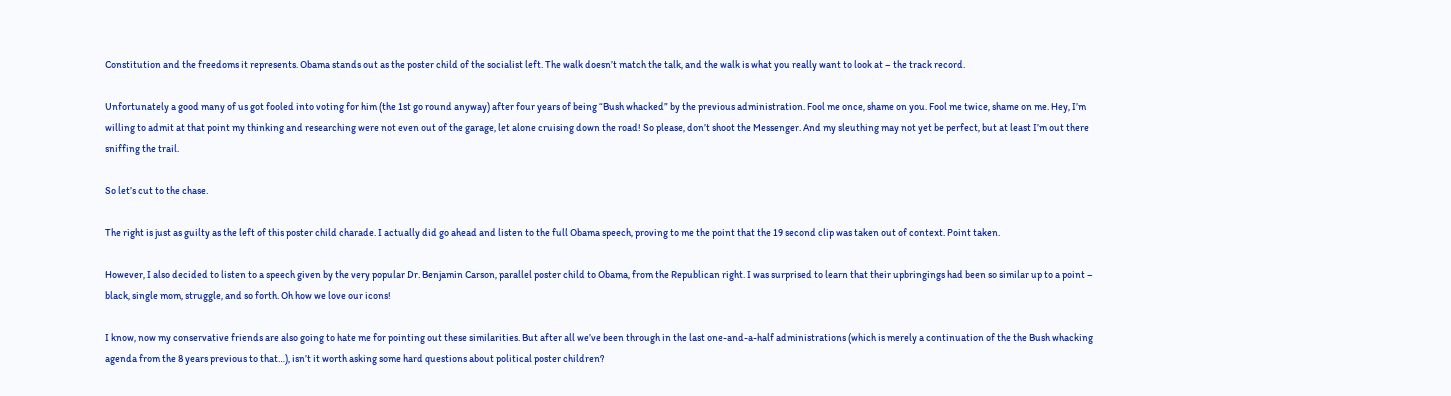Constitution and the freedoms it represents. Obama stands out as the poster child of the socialist left. The walk doesn’t match the talk, and the walk is what you really want to look at – the track record.

Unfortunately a good many of us got fooled into voting for him (the 1st go round anyway) after four years of being “Bush whacked” by the previous administration. Fool me once, shame on you. Fool me twice, shame on me. Hey, I’m willing to admit at that point my thinking and researching were not even out of the garage, let alone cruising down the road! So please, don’t shoot the Messenger. And my sleuthing may not yet be perfect, but at least I’m out there sniffing the trail.

So let’s cut to the chase.

The right is just as guilty as the left of this poster child charade. I actually did go ahead and listen to the full Obama speech, proving to me the point that the 19 second clip was taken out of context. Point taken.

However, I also decided to listen to a speech given by the very popular Dr. Benjamin Carson, parallel poster child to Obama, from the Republican right. I was surprised to learn that their upbringings had been so similar up to a point – black, single mom, struggle, and so forth. Oh how we love our icons!

I know, now my conservative friends are also going to hate me for pointing out these similarities. But after all we’ve been through in the last one-and-a-half administrations (which is merely a continuation of the the Bush whacking agenda from the 8 years previous to that…), isn’t it worth asking some hard questions about political poster children?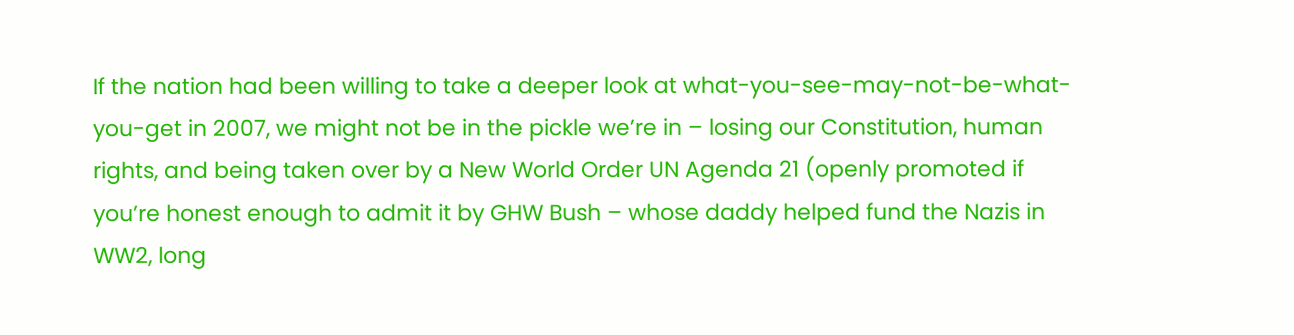If the nation had been willing to take a deeper look at what-you-see-may-not-be-what-you-get in 2007, we might not be in the pickle we’re in – losing our Constitution, human rights, and being taken over by a New World Order UN Agenda 21 (openly promoted if you’re honest enough to admit it by GHW Bush – whose daddy helped fund the Nazis in WW2, long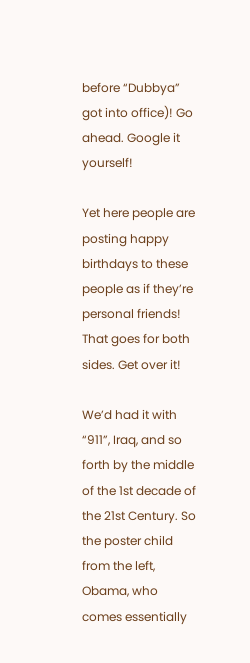before “Dubbya” got into office)! Go ahead. Google it yourself!

Yet here people are posting happy birthdays to these people as if they’re personal friends! That goes for both sides. Get over it!

We’d had it with “911”, Iraq, and so forth by the middle of the 1st decade of the 21st Century. So the poster child from the left, Obama, who comes essentially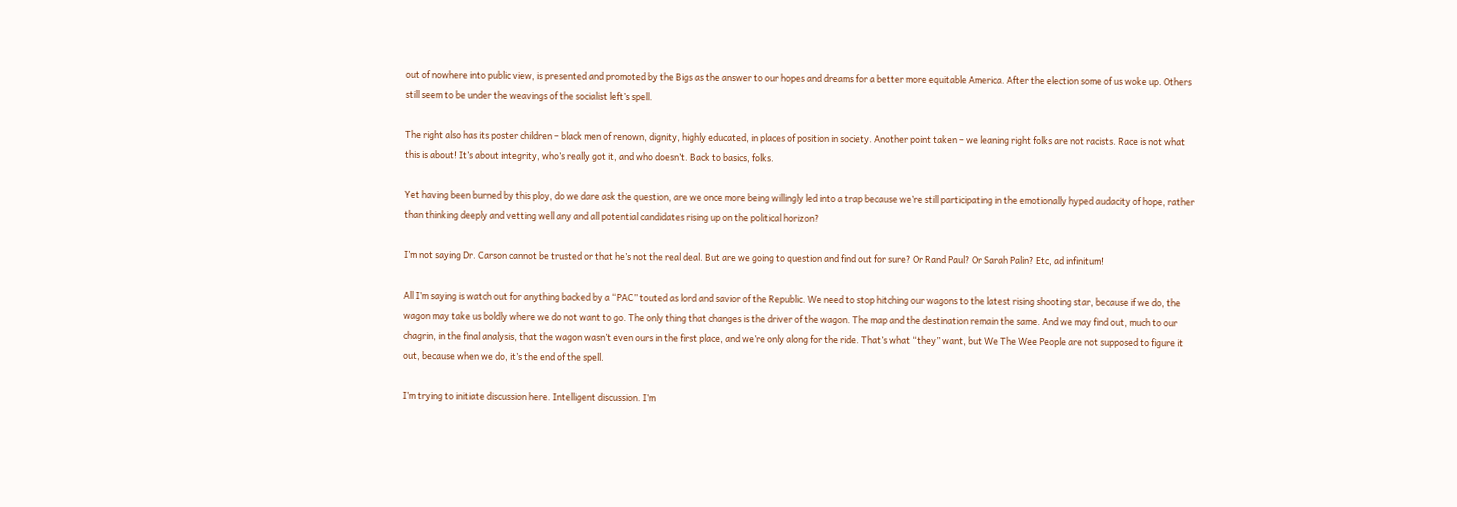out of nowhere into public view, is presented and promoted by the Bigs as the answer to our hopes and dreams for a better more equitable America. After the election some of us woke up. Others still seem to be under the weavings of the socialist left’s spell.

The right also has its poster children – black men of renown, dignity, highly educated, in places of position in society. Another point taken – we leaning right folks are not racists. Race is not what this is about! It’s about integrity, who’s really got it, and who doesn’t. Back to basics, folks.

Yet having been burned by this ploy, do we dare ask the question, are we once more being willingly led into a trap because we’re still participating in the emotionally hyped audacity of hope, rather than thinking deeply and vetting well any and all potential candidates rising up on the political horizon?

I’m not saying Dr. Carson cannot be trusted or that he’s not the real deal. But are we going to question and find out for sure? Or Rand Paul? Or Sarah Palin? Etc, ad infinitum!

All I’m saying is watch out for anything backed by a “PAC” touted as lord and savior of the Republic. We need to stop hitching our wagons to the latest rising shooting star, because if we do, the wagon may take us boldly where we do not want to go. The only thing that changes is the driver of the wagon. The map and the destination remain the same. And we may find out, much to our chagrin, in the final analysis, that the wagon wasn’t even ours in the first place, and we’re only along for the ride. That’s what “they” want, but We The Wee People are not supposed to figure it out, because when we do, it’s the end of the spell.

I’m trying to initiate discussion here. Intelligent discussion. I’m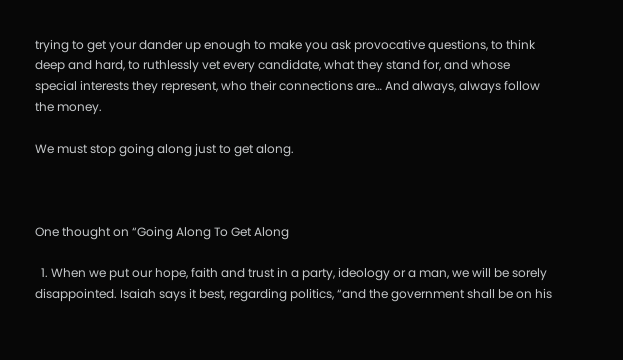trying to get your dander up enough to make you ask provocative questions, to think deep and hard, to ruthlessly vet every candidate, what they stand for, and whose special interests they represent, who their connections are… And always, always follow the money.

We must stop going along just to get along.



One thought on “Going Along To Get Along

  1. When we put our hope, faith and trust in a party, ideology or a man, we will be sorely disappointed. Isaiah says it best, regarding politics, “and the government shall be on his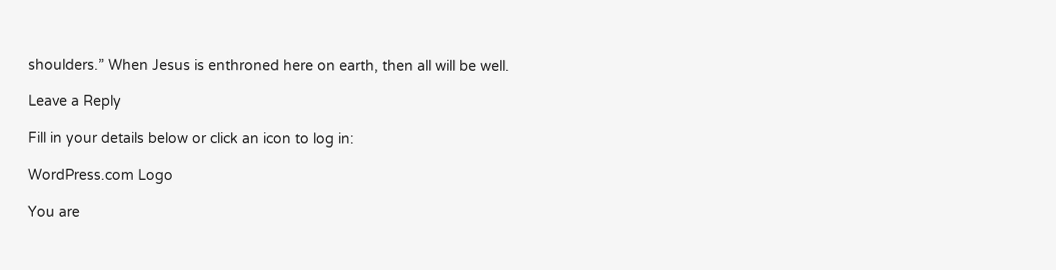shoulders.” When Jesus is enthroned here on earth, then all will be well.

Leave a Reply

Fill in your details below or click an icon to log in:

WordPress.com Logo

You are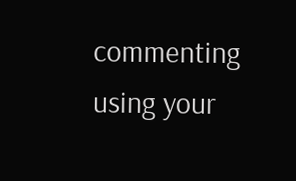commenting using your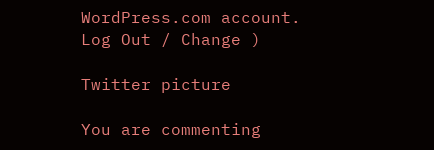WordPress.com account. Log Out / Change )

Twitter picture

You are commenting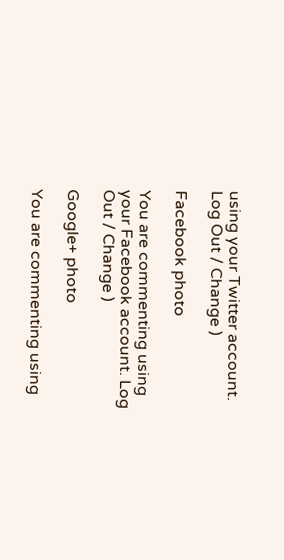using your Twitter account. Log Out / Change )

Facebook photo

You are commenting using your Facebook account. Log Out / Change )

Google+ photo

You are commenting using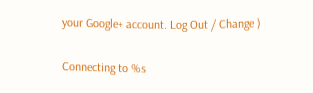your Google+ account. Log Out / Change )

Connecting to %s